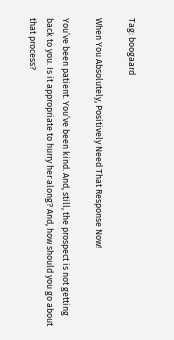Tag: boogaard

When You Absolutely, Positively Need That Response Now!

You’ve been patient. You’ve been kind. And, still, the prospect is not getting back to you. Is it appropriate to hurry her along? And, how should you go about that process?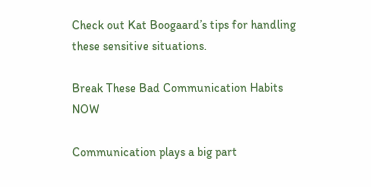Check out Kat Boogaard’s tips for handling these sensitive situations.

Break These Bad Communication Habits NOW

Communication plays a big part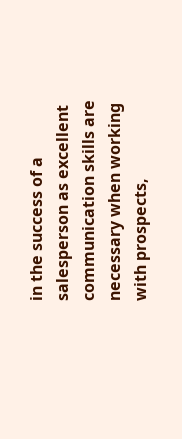in the success of a salesperson as excellent communication skills are necessary when working with prospects,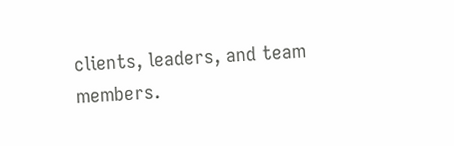clients, leaders, and team members.